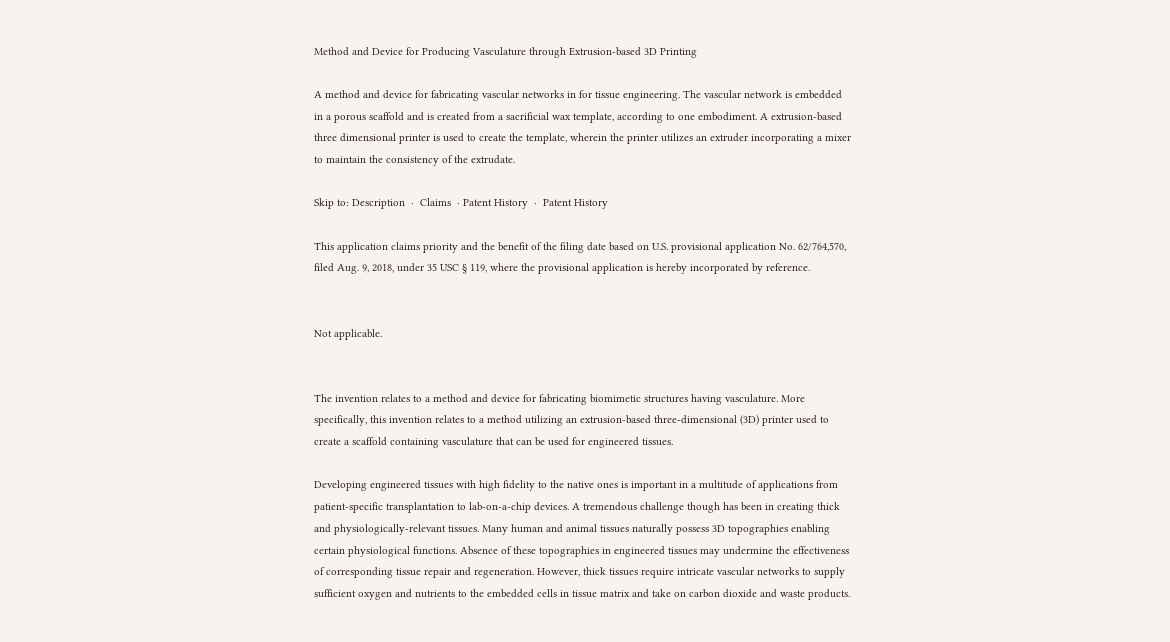Method and Device for Producing Vasculature through Extrusion-based 3D Printing

A method and device for fabricating vascular networks in for tissue engineering. The vascular network is embedded in a porous scaffold and is created from a sacrificial wax template, according to one embodiment. A extrusion-based three dimensional printer is used to create the template, wherein the printer utilizes an extruder incorporating a mixer to maintain the consistency of the extrudate.

Skip to: Description  ·  Claims  · Patent History  ·  Patent History

This application claims priority and the benefit of the filing date based on U.S. provisional application No. 62/764,570, filed Aug. 9, 2018, under 35 USC § 119, where the provisional application is hereby incorporated by reference.


Not applicable.


The invention relates to a method and device for fabricating biomimetic structures having vasculature. More specifically, this invention relates to a method utilizing an extrusion-based three-dimensional (3D) printer used to create a scaffold containing vasculature that can be used for engineered tissues.

Developing engineered tissues with high fidelity to the native ones is important in a multitude of applications from patient-specific transplantation to lab-on-a-chip devices. A tremendous challenge though has been in creating thick and physiologically-relevant tissues. Many human and animal tissues naturally possess 3D topographies enabling certain physiological functions. Absence of these topographies in engineered tissues may undermine the effectiveness of corresponding tissue repair and regeneration. However, thick tissues require intricate vascular networks to supply sufficient oxygen and nutrients to the embedded cells in tissue matrix and take on carbon dioxide and waste products.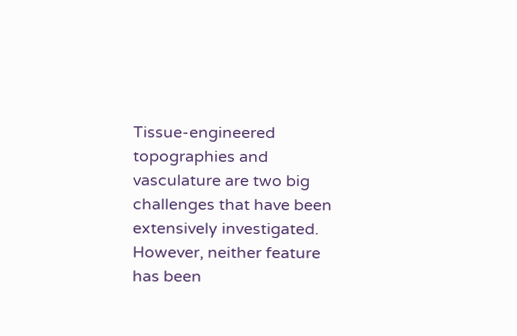Tissue-engineered topographies and vasculature are two big challenges that have been extensively investigated. However, neither feature has been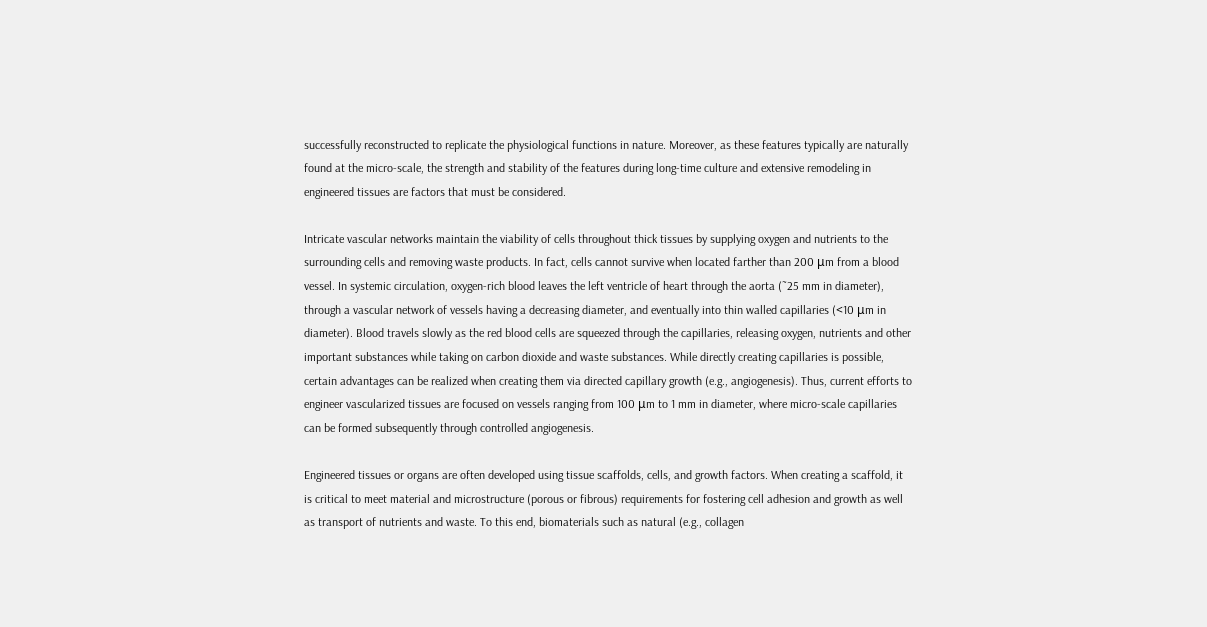successfully reconstructed to replicate the physiological functions in nature. Moreover, as these features typically are naturally found at the micro-scale, the strength and stability of the features during long-time culture and extensive remodeling in engineered tissues are factors that must be considered.

Intricate vascular networks maintain the viability of cells throughout thick tissues by supplying oxygen and nutrients to the surrounding cells and removing waste products. In fact, cells cannot survive when located farther than 200 μm from a blood vessel. In systemic circulation, oxygen-rich blood leaves the left ventricle of heart through the aorta (˜25 mm in diameter), through a vascular network of vessels having a decreasing diameter, and eventually into thin walled capillaries (<10 μm in diameter). Blood travels slowly as the red blood cells are squeezed through the capillaries, releasing oxygen, nutrients and other important substances while taking on carbon dioxide and waste substances. While directly creating capillaries is possible, certain advantages can be realized when creating them via directed capillary growth (e.g., angiogenesis). Thus, current efforts to engineer vascularized tissues are focused on vessels ranging from 100 μm to 1 mm in diameter, where micro-scale capillaries can be formed subsequently through controlled angiogenesis.

Engineered tissues or organs are often developed using tissue scaffolds, cells, and growth factors. When creating a scaffold, it is critical to meet material and microstructure (porous or fibrous) requirements for fostering cell adhesion and growth as well as transport of nutrients and waste. To this end, biomaterials such as natural (e.g., collagen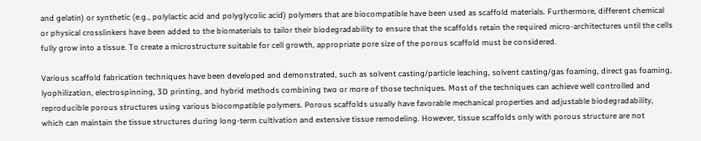and gelatin) or synthetic (e.g., polylactic acid and polyglycolic acid) polymers that are biocompatible have been used as scaffold materials. Furthermore, different chemical or physical crosslinkers have been added to the biomaterials to tailor their biodegradability to ensure that the scaffolds retain the required micro-architectures until the cells fully grow into a tissue. To create a microstructure suitable for cell growth, appropriate pore size of the porous scaffold must be considered.

Various scaffold fabrication techniques have been developed and demonstrated, such as solvent casting/particle leaching, solvent casting/gas foaming, direct gas foaming, lyophilization, electrospinning, 3D printing, and hybrid methods combining two or more of those techniques. Most of the techniques can achieve well controlled and reproducible porous structures using various biocompatible polymers. Porous scaffolds usually have favorable mechanical properties and adjustable biodegradability, which can maintain the tissue structures during long-term cultivation and extensive tissue remodeling. However, tissue scaffolds only with porous structure are not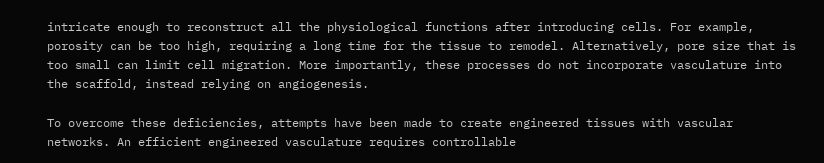intricate enough to reconstruct all the physiological functions after introducing cells. For example, porosity can be too high, requiring a long time for the tissue to remodel. Alternatively, pore size that is too small can limit cell migration. More importantly, these processes do not incorporate vasculature into the scaffold, instead relying on angiogenesis.

To overcome these deficiencies, attempts have been made to create engineered tissues with vascular networks. An efficient engineered vasculature requires controllable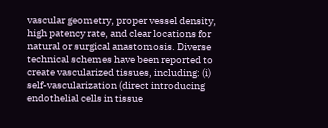vascular geometry, proper vessel density, high patency rate, and clear locations for natural or surgical anastomosis. Diverse technical schemes have been reported to create vascularized tissues, including: (i) self-vascularization (direct introducing endothelial cells in tissue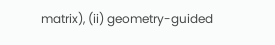matrix), (ii) geometry-guided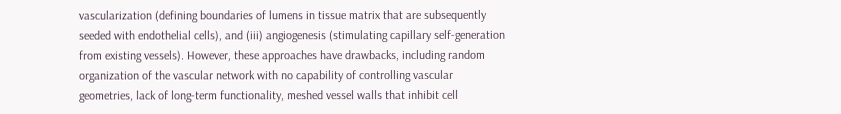vascularization (defining boundaries of lumens in tissue matrix that are subsequently seeded with endothelial cells), and (iii) angiogenesis (stimulating capillary self-generation from existing vessels). However, these approaches have drawbacks, including random organization of the vascular network with no capability of controlling vascular geometries, lack of long-term functionality, meshed vessel walls that inhibit cell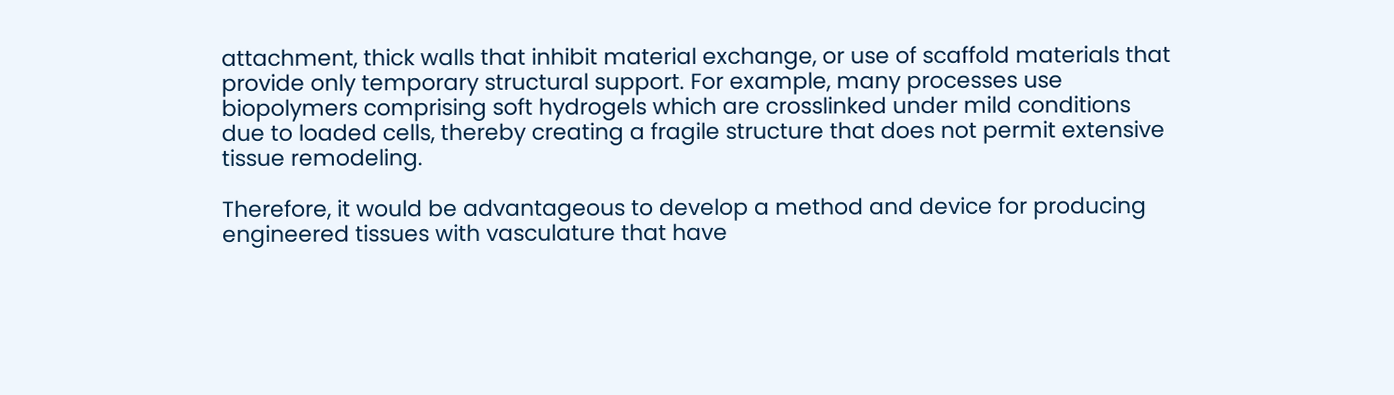attachment, thick walls that inhibit material exchange, or use of scaffold materials that provide only temporary structural support. For example, many processes use biopolymers comprising soft hydrogels which are crosslinked under mild conditions due to loaded cells, thereby creating a fragile structure that does not permit extensive tissue remodeling.

Therefore, it would be advantageous to develop a method and device for producing engineered tissues with vasculature that have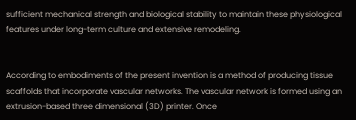sufficient mechanical strength and biological stability to maintain these physiological features under long-term culture and extensive remodeling.


According to embodiments of the present invention is a method of producing tissue scaffolds that incorporate vascular networks. The vascular network is formed using an extrusion-based three dimensional (3D) printer. Once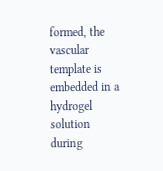formed, the vascular template is embedded in a hydrogel solution during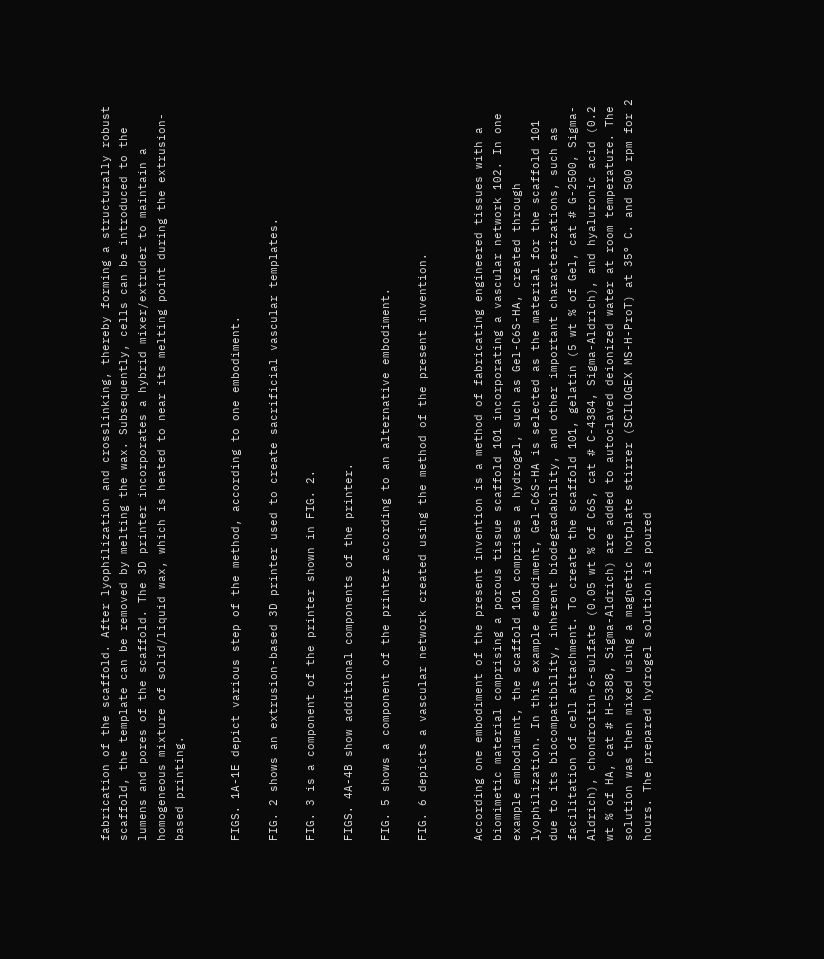fabrication of the scaffold. After lyophilization and crosslinking, thereby forming a structurally robust scaffold, the template can be removed by melting the wax. Subsequently, cells can be introduced to the lumens and pores of the scaffold. The 3D printer incorporates a hybrid mixer/extruder to maintain a homogeneous mixture of solid/liquid wax, which is heated to near its melting point during the extrusion-based printing.


FIGS. 1A-1E depict various step of the method, according to one embodiment.

FIG. 2 shows an extrusion-based 3D printer used to create sacrificial vascular templates.

FIG. 3 is a component of the printer shown in FIG. 2.

FIGS. 4A-4B show additional components of the printer.

FIG. 5 shows a component of the printer according to an alternative embodiment.

FIG. 6 depicts a vascular network created using the method of the present invention.


According one embodiment of the present invention is a method of fabricating engineered tissues with a biomimetic material comprising a porous tissue scaffold 101 incorporating a vascular network 102. In one example embodiment, the scaffold 101 comprises a hydrogel, such as Gel-C6S-HA, created through lyophilization. In this example embodiment, Gel-C6S-HA is selected as the material for the scaffold 101 due to its biocompatibility, inherent biodegradability, and other important characterizations, such as facilitation of cell attachment. To create the scaffold 101, gelatin (5 wt % of Gel, cat # G-2500, Sigma-Aldrich), chondroitin-6-sulfate (0.05 wt % of C6S, cat # C-4384, Sigma-Aldrich), and hyaluronic acid (0.2 wt % of HA, cat # H-5388, Sigma-Aldrich) are added to autoclaved deionized water at room temperature. The solution was then mixed using a magnetic hotplate stirrer (SCILOGEX MS-H-ProT) at 35° C. and 500 rpm for 2 hours. The prepared hydrogel solution is poured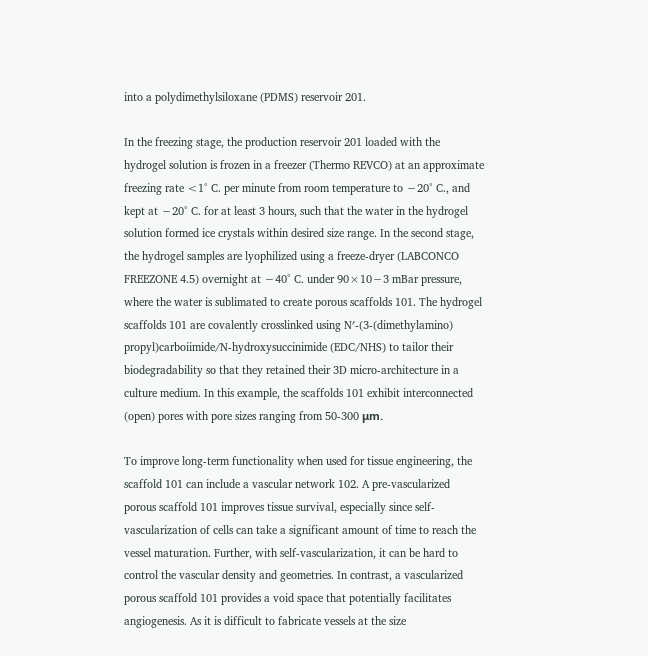into a polydimethylsiloxane (PDMS) reservoir 201.

In the freezing stage, the production reservoir 201 loaded with the hydrogel solution is frozen in a freezer (Thermo REVCO) at an approximate freezing rate <1° C. per minute from room temperature to −20° C., and kept at −20° C. for at least 3 hours, such that the water in the hydrogel solution formed ice crystals within desired size range. In the second stage, the hydrogel samples are lyophilized using a freeze-dryer (LABCONCO FREEZONE 4.5) overnight at −40° C. under 90×10−3 mBar pressure, where the water is sublimated to create porous scaffolds 101. The hydrogel scaffolds 101 are covalently crosslinked using N′-(3-(dimethylamino) propyl)carboiimide/N-hydroxysuccinimide (EDC/NHS) to tailor their biodegradability so that they retained their 3D micro-architecture in a culture medium. In this example, the scaffolds 101 exhibit interconnected (open) pores with pore sizes ranging from 50-300 μm.

To improve long-term functionality when used for tissue engineering, the scaffold 101 can include a vascular network 102. A pre-vascularized porous scaffold 101 improves tissue survival, especially since self-vascularization of cells can take a significant amount of time to reach the vessel maturation. Further, with self-vascularization, it can be hard to control the vascular density and geometries. In contrast, a vascularized porous scaffold 101 provides a void space that potentially facilitates angiogenesis. As it is difficult to fabricate vessels at the size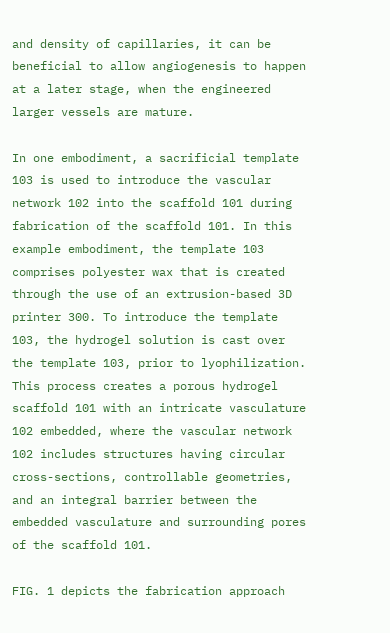and density of capillaries, it can be beneficial to allow angiogenesis to happen at a later stage, when the engineered larger vessels are mature.

In one embodiment, a sacrificial template 103 is used to introduce the vascular network 102 into the scaffold 101 during fabrication of the scaffold 101. In this example embodiment, the template 103 comprises polyester wax that is created through the use of an extrusion-based 3D printer 300. To introduce the template 103, the hydrogel solution is cast over the template 103, prior to lyophilization. This process creates a porous hydrogel scaffold 101 with an intricate vasculature 102 embedded, where the vascular network 102 includes structures having circular cross-sections, controllable geometries, and an integral barrier between the embedded vasculature and surrounding pores of the scaffold 101.

FIG. 1 depicts the fabrication approach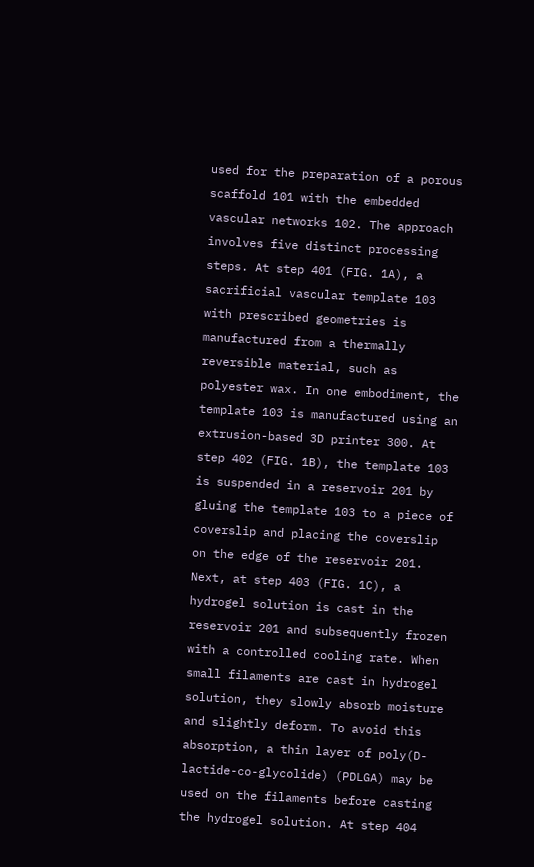used for the preparation of a porous scaffold 101 with the embedded vascular networks 102. The approach involves five distinct processing steps. At step 401 (FIG. 1A), a sacrificial vascular template 103 with prescribed geometries is manufactured from a thermally reversible material, such as polyester wax. In one embodiment, the template 103 is manufactured using an extrusion-based 3D printer 300. At step 402 (FIG. 1B), the template 103 is suspended in a reservoir 201 by gluing the template 103 to a piece of coverslip and placing the coverslip on the edge of the reservoir 201. Next, at step 403 (FIG. 1C), a hydrogel solution is cast in the reservoir 201 and subsequently frozen with a controlled cooling rate. When small filaments are cast in hydrogel solution, they slowly absorb moisture and slightly deform. To avoid this absorption, a thin layer of poly(D-lactide-co-glycolide) (PDLGA) may be used on the filaments before casting the hydrogel solution. At step 404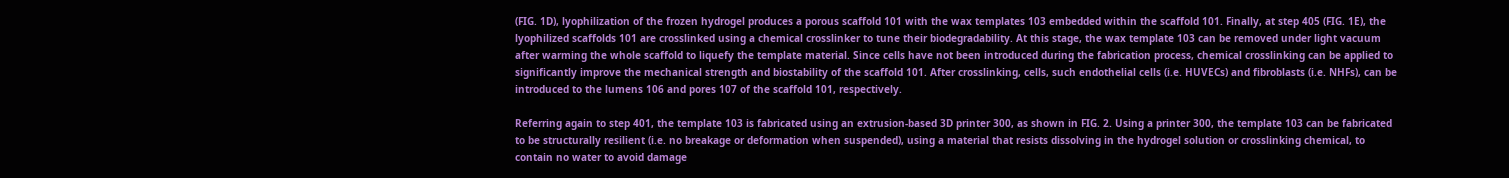(FIG. 1D), lyophilization of the frozen hydrogel produces a porous scaffold 101 with the wax templates 103 embedded within the scaffold 101. Finally, at step 405 (FIG. 1E), the lyophilized scaffolds 101 are crosslinked using a chemical crosslinker to tune their biodegradability. At this stage, the wax template 103 can be removed under light vacuum after warming the whole scaffold to liquefy the template material. Since cells have not been introduced during the fabrication process, chemical crosslinking can be applied to significantly improve the mechanical strength and biostability of the scaffold 101. After crosslinking, cells, such endothelial cells (i.e. HUVECs) and fibroblasts (i.e. NHFs), can be introduced to the lumens 106 and pores 107 of the scaffold 101, respectively.

Referring again to step 401, the template 103 is fabricated using an extrusion-based 3D printer 300, as shown in FIG. 2. Using a printer 300, the template 103 can be fabricated to be structurally resilient (i.e. no breakage or deformation when suspended), using a material that resists dissolving in the hydrogel solution or crosslinking chemical, to contain no water to avoid damage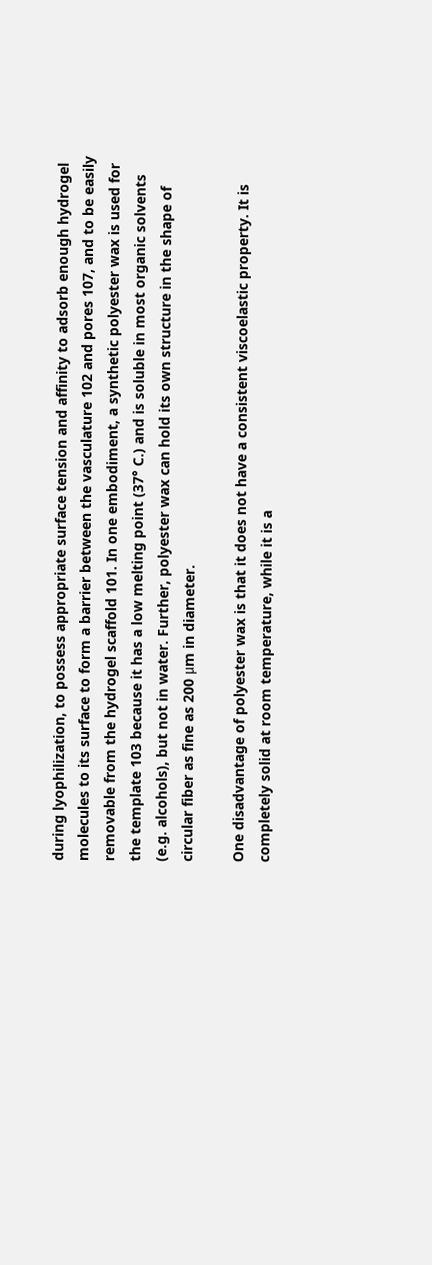during lyophilization, to possess appropriate surface tension and affinity to adsorb enough hydrogel molecules to its surface to form a barrier between the vasculature 102 and pores 107, and to be easily removable from the hydrogel scaffold 101. In one embodiment, a synthetic polyester wax is used for the template 103 because it has a low melting point (37° C.) and is soluble in most organic solvents (e.g. alcohols), but not in water. Further, polyester wax can hold its own structure in the shape of circular fiber as fine as 200 μm in diameter.

One disadvantage of polyester wax is that it does not have a consistent viscoelastic property. It is completely solid at room temperature, while it is a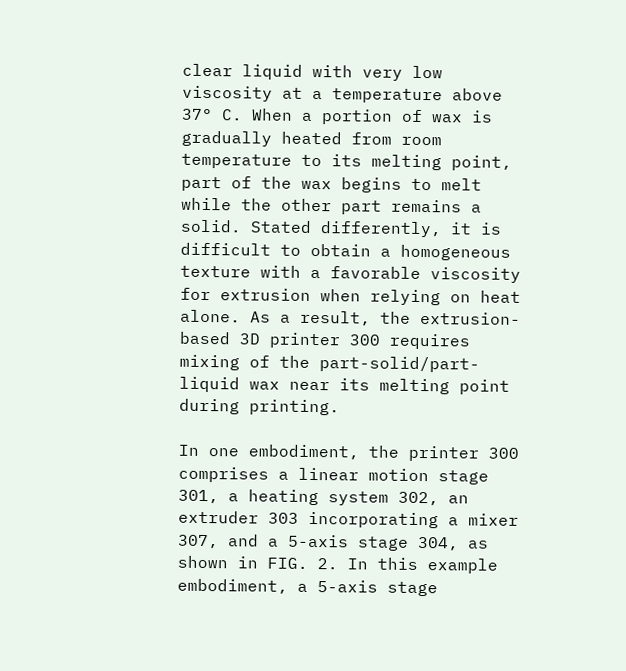clear liquid with very low viscosity at a temperature above 37° C. When a portion of wax is gradually heated from room temperature to its melting point, part of the wax begins to melt while the other part remains a solid. Stated differently, it is difficult to obtain a homogeneous texture with a favorable viscosity for extrusion when relying on heat alone. As a result, the extrusion-based 3D printer 300 requires mixing of the part-solid/part-liquid wax near its melting point during printing.

In one embodiment, the printer 300 comprises a linear motion stage 301, a heating system 302, an extruder 303 incorporating a mixer 307, and a 5-axis stage 304, as shown in FIG. 2. In this example embodiment, a 5-axis stage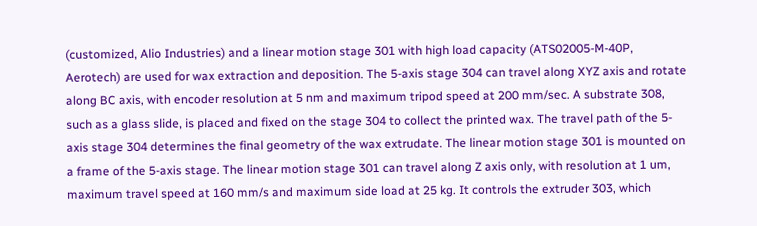(customized, Alio Industries) and a linear motion stage 301 with high load capacity (ATS02005-M-40P, Aerotech) are used for wax extraction and deposition. The 5-axis stage 304 can travel along XYZ axis and rotate along BC axis, with encoder resolution at 5 nm and maximum tripod speed at 200 mm/sec. A substrate 308, such as a glass slide, is placed and fixed on the stage 304 to collect the printed wax. The travel path of the 5-axis stage 304 determines the final geometry of the wax extrudate. The linear motion stage 301 is mounted on a frame of the 5-axis stage. The linear motion stage 301 can travel along Z axis only, with resolution at 1 um, maximum travel speed at 160 mm/s and maximum side load at 25 kg. It controls the extruder 303, which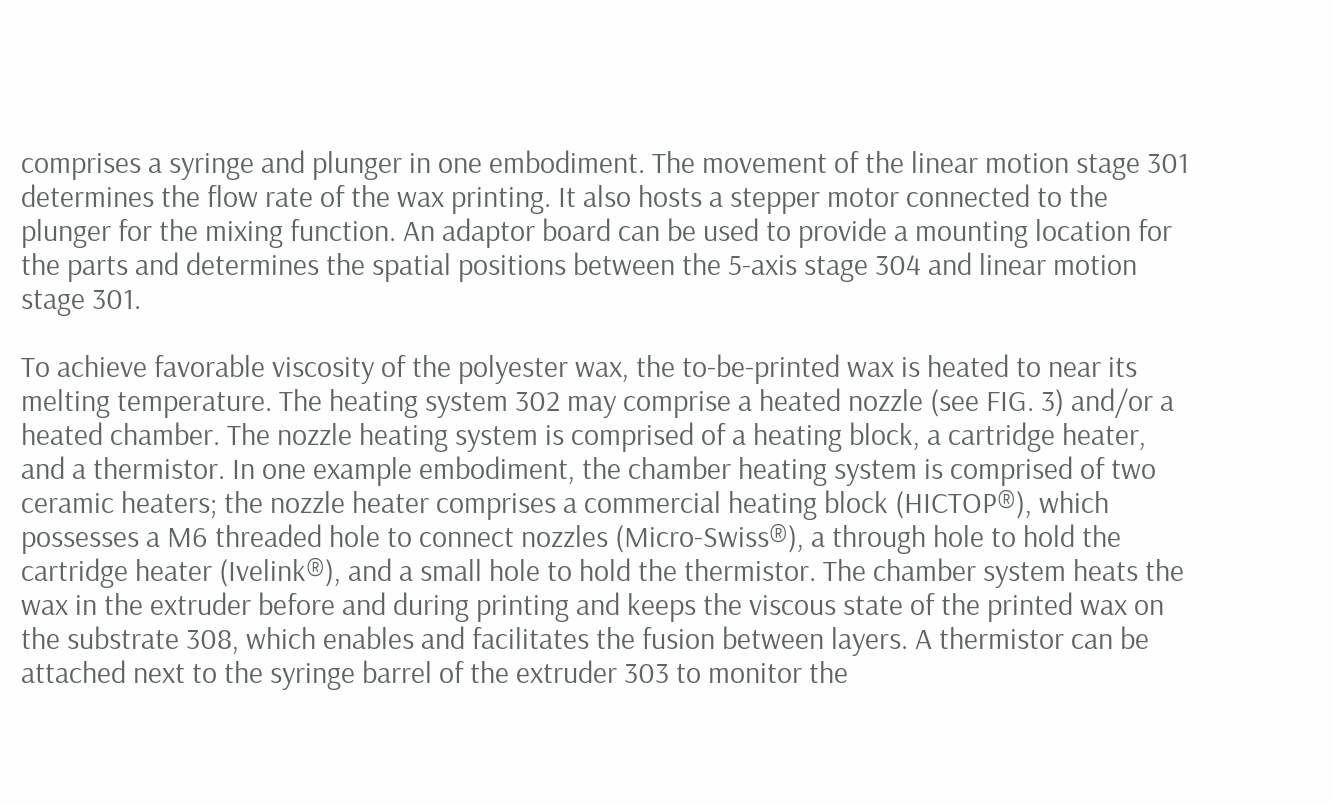comprises a syringe and plunger in one embodiment. The movement of the linear motion stage 301 determines the flow rate of the wax printing. It also hosts a stepper motor connected to the plunger for the mixing function. An adaptor board can be used to provide a mounting location for the parts and determines the spatial positions between the 5-axis stage 304 and linear motion stage 301.

To achieve favorable viscosity of the polyester wax, the to-be-printed wax is heated to near its melting temperature. The heating system 302 may comprise a heated nozzle (see FIG. 3) and/or a heated chamber. The nozzle heating system is comprised of a heating block, a cartridge heater, and a thermistor. In one example embodiment, the chamber heating system is comprised of two ceramic heaters; the nozzle heater comprises a commercial heating block (HICTOP®), which possesses a M6 threaded hole to connect nozzles (Micro-Swiss®), a through hole to hold the cartridge heater (Ivelink®), and a small hole to hold the thermistor. The chamber system heats the wax in the extruder before and during printing and keeps the viscous state of the printed wax on the substrate 308, which enables and facilitates the fusion between layers. A thermistor can be attached next to the syringe barrel of the extruder 303 to monitor the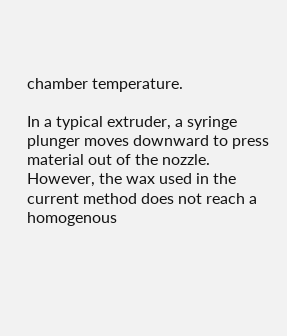chamber temperature.

In a typical extruder, a syringe plunger moves downward to press material out of the nozzle. However, the wax used in the current method does not reach a homogenous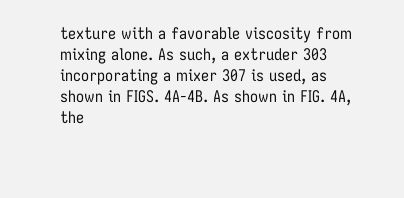texture with a favorable viscosity from mixing alone. As such, a extruder 303 incorporating a mixer 307 is used, as shown in FIGS. 4A-4B. As shown in FIG. 4A, the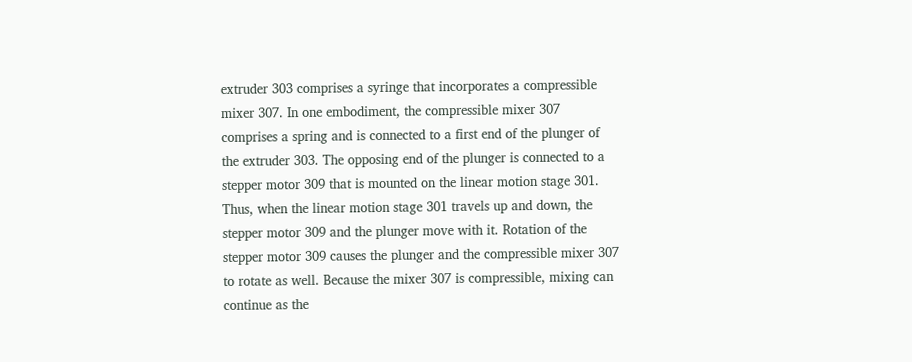extruder 303 comprises a syringe that incorporates a compressible mixer 307. In one embodiment, the compressible mixer 307 comprises a spring and is connected to a first end of the plunger of the extruder 303. The opposing end of the plunger is connected to a stepper motor 309 that is mounted on the linear motion stage 301. Thus, when the linear motion stage 301 travels up and down, the stepper motor 309 and the plunger move with it. Rotation of the stepper motor 309 causes the plunger and the compressible mixer 307 to rotate as well. Because the mixer 307 is compressible, mixing can continue as the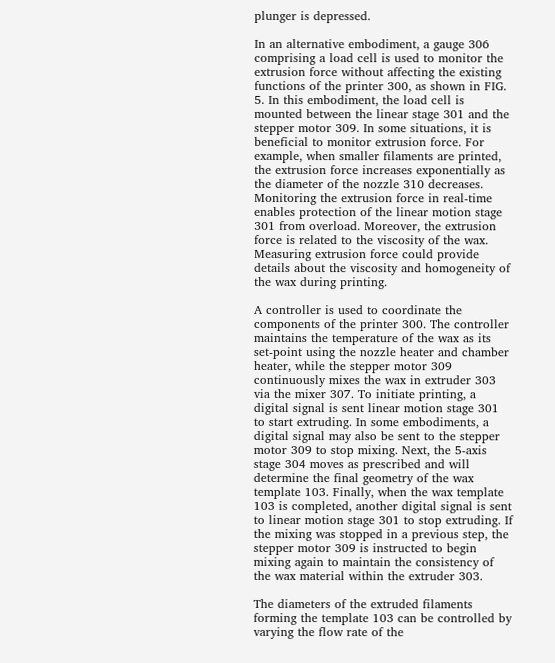plunger is depressed.

In an alternative embodiment, a gauge 306 comprising a load cell is used to monitor the extrusion force without affecting the existing functions of the printer 300, as shown in FIG. 5. In this embodiment, the load cell is mounted between the linear stage 301 and the stepper motor 309. In some situations, it is beneficial to monitor extrusion force. For example, when smaller filaments are printed, the extrusion force increases exponentially as the diameter of the nozzle 310 decreases. Monitoring the extrusion force in real-time enables protection of the linear motion stage 301 from overload. Moreover, the extrusion force is related to the viscosity of the wax. Measuring extrusion force could provide details about the viscosity and homogeneity of the wax during printing.

A controller is used to coordinate the components of the printer 300. The controller maintains the temperature of the wax as its set-point using the nozzle heater and chamber heater, while the stepper motor 309 continuously mixes the wax in extruder 303 via the mixer 307. To initiate printing, a digital signal is sent linear motion stage 301 to start extruding. In some embodiments, a digital signal may also be sent to the stepper motor 309 to stop mixing. Next, the 5-axis stage 304 moves as prescribed and will determine the final geometry of the wax template 103. Finally, when the wax template 103 is completed, another digital signal is sent to linear motion stage 301 to stop extruding. If the mixing was stopped in a previous step, the stepper motor 309 is instructed to begin mixing again to maintain the consistency of the wax material within the extruder 303.

The diameters of the extruded filaments forming the template 103 can be controlled by varying the flow rate of the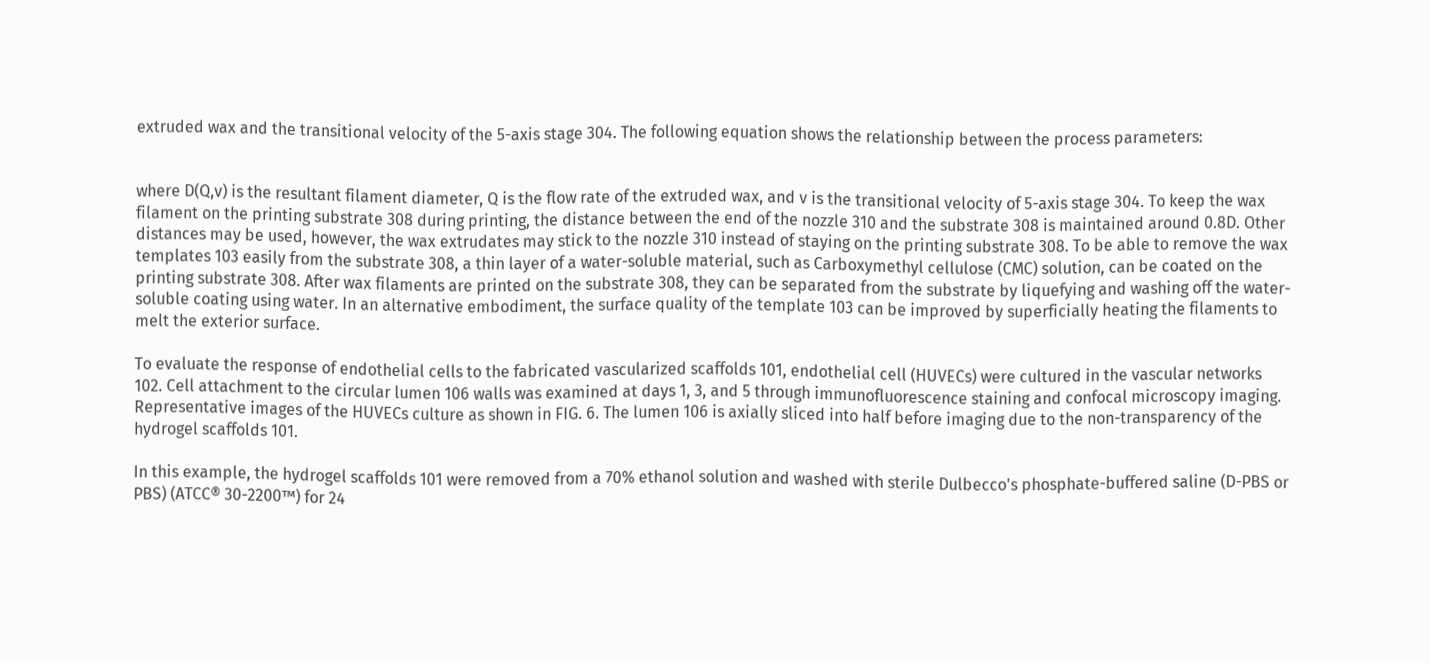extruded wax and the transitional velocity of the 5-axis stage 304. The following equation shows the relationship between the process parameters:


where D(Q,v) is the resultant filament diameter, Q is the flow rate of the extruded wax, and v is the transitional velocity of 5-axis stage 304. To keep the wax filament on the printing substrate 308 during printing, the distance between the end of the nozzle 310 and the substrate 308 is maintained around 0.8D. Other distances may be used, however, the wax extrudates may stick to the nozzle 310 instead of staying on the printing substrate 308. To be able to remove the wax templates 103 easily from the substrate 308, a thin layer of a water-soluble material, such as Carboxymethyl cellulose (CMC) solution, can be coated on the printing substrate 308. After wax filaments are printed on the substrate 308, they can be separated from the substrate by liquefying and washing off the water-soluble coating using water. In an alternative embodiment, the surface quality of the template 103 can be improved by superficially heating the filaments to melt the exterior surface.

To evaluate the response of endothelial cells to the fabricated vascularized scaffolds 101, endothelial cell (HUVECs) were cultured in the vascular networks 102. Cell attachment to the circular lumen 106 walls was examined at days 1, 3, and 5 through immunofluorescence staining and confocal microscopy imaging. Representative images of the HUVECs culture as shown in FIG. 6. The lumen 106 is axially sliced into half before imaging due to the non-transparency of the hydrogel scaffolds 101.

In this example, the hydrogel scaffolds 101 were removed from a 70% ethanol solution and washed with sterile Dulbecco's phosphate-buffered saline (D-PBS or PBS) (ATCC® 30-2200™) for 24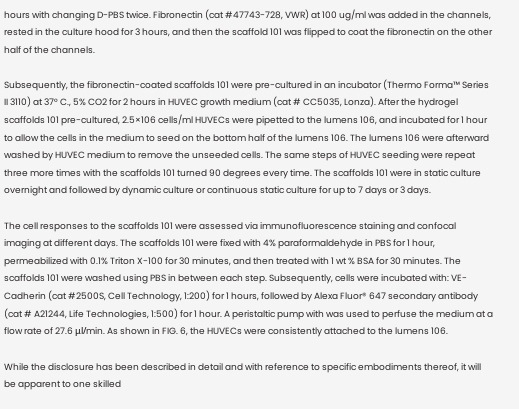hours with changing D-PBS twice. Fibronectin (cat #47743-728, VWR) at 100 ug/ml was added in the channels, rested in the culture hood for 3 hours, and then the scaffold 101 was flipped to coat the fibronectin on the other half of the channels.

Subsequently, the fibronectin-coated scaffolds 101 were pre-cultured in an incubator (Thermo Forma™ Series II 3110) at 37° C., 5% CO2 for 2 hours in HUVEC growth medium (cat # CC5035, Lonza). After the hydrogel scaffolds 101 pre-cultured, 2.5×106 cells/ml HUVECs were pipetted to the lumens 106, and incubated for 1 hour to allow the cells in the medium to seed on the bottom half of the lumens 106. The lumens 106 were afterward washed by HUVEC medium to remove the unseeded cells. The same steps of HUVEC seeding were repeat three more times with the scaffolds 101 turned 90 degrees every time. The scaffolds 101 were in static culture overnight and followed by dynamic culture or continuous static culture for up to 7 days or 3 days.

The cell responses to the scaffolds 101 were assessed via immunofluorescence staining and confocal imaging at different days. The scaffolds 101 were fixed with 4% paraformaldehyde in PBS for 1 hour, permeabilized with 0.1% Triton X-100 for 30 minutes, and then treated with 1 wt % BSA for 30 minutes. The scaffolds 101 were washed using PBS in between each step. Subsequently, cells were incubated with: VE-Cadherin (cat #2500S, Cell Technology, 1:200) for 1 hours, followed by Alexa Fluor® 647 secondary antibody (cat # A21244, Life Technologies, 1:500) for 1 hour. A peristaltic pump with was used to perfuse the medium at a flow rate of 27.6 μl/min. As shown in FIG. 6, the HUVECs were consistently attached to the lumens 106.

While the disclosure has been described in detail and with reference to specific embodiments thereof, it will be apparent to one skilled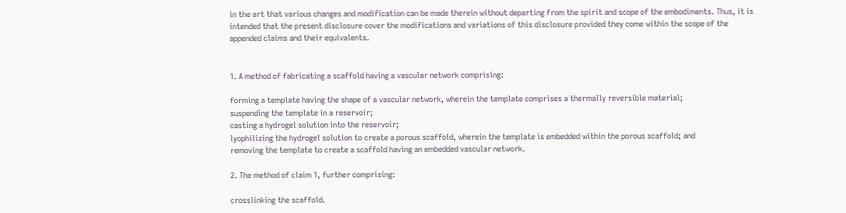in the art that various changes and modification can be made therein without departing from the spirit and scope of the embodiments. Thus, it is intended that the present disclosure cover the modifications and variations of this disclosure provided they come within the scope of the appended claims and their equivalents.


1. A method of fabricating a scaffold having a vascular network comprising:

forming a template having the shape of a vascular network, wherein the template comprises a thermally reversible material;
suspending the template in a reservoir;
casting a hydrogel solution into the reservoir;
lyophilizing the hydrogel solution to create a porous scaffold, wherein the template is embedded within the porous scaffold; and
removing the template to create a scaffold having an embedded vascular network.

2. The method of claim 1, further comprising:

crosslinking the scaffold.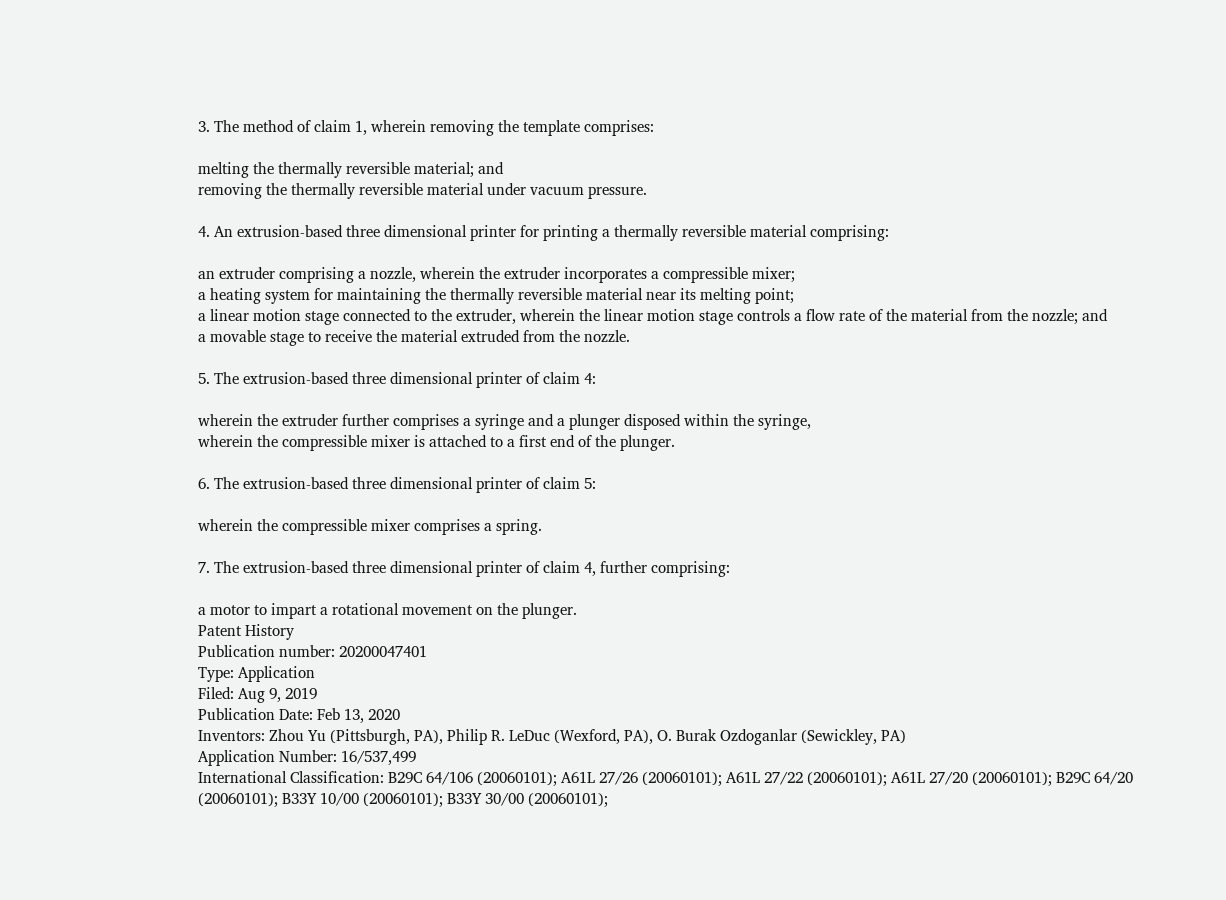3. The method of claim 1, wherein removing the template comprises:

melting the thermally reversible material; and
removing the thermally reversible material under vacuum pressure.

4. An extrusion-based three dimensional printer for printing a thermally reversible material comprising:

an extruder comprising a nozzle, wherein the extruder incorporates a compressible mixer;
a heating system for maintaining the thermally reversible material near its melting point;
a linear motion stage connected to the extruder, wherein the linear motion stage controls a flow rate of the material from the nozzle; and
a movable stage to receive the material extruded from the nozzle.

5. The extrusion-based three dimensional printer of claim 4:

wherein the extruder further comprises a syringe and a plunger disposed within the syringe,
wherein the compressible mixer is attached to a first end of the plunger.

6. The extrusion-based three dimensional printer of claim 5:

wherein the compressible mixer comprises a spring.

7. The extrusion-based three dimensional printer of claim 4, further comprising:

a motor to impart a rotational movement on the plunger.
Patent History
Publication number: 20200047401
Type: Application
Filed: Aug 9, 2019
Publication Date: Feb 13, 2020
Inventors: Zhou Yu (Pittsburgh, PA), Philip R. LeDuc (Wexford, PA), O. Burak Ozdoganlar (Sewickley, PA)
Application Number: 16/537,499
International Classification: B29C 64/106 (20060101); A61L 27/26 (20060101); A61L 27/22 (20060101); A61L 27/20 (20060101); B29C 64/20 (20060101); B33Y 10/00 (20060101); B33Y 30/00 (20060101);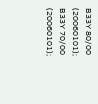B33Y 80/00 (20060101); B33Y 70/00 (20060101);